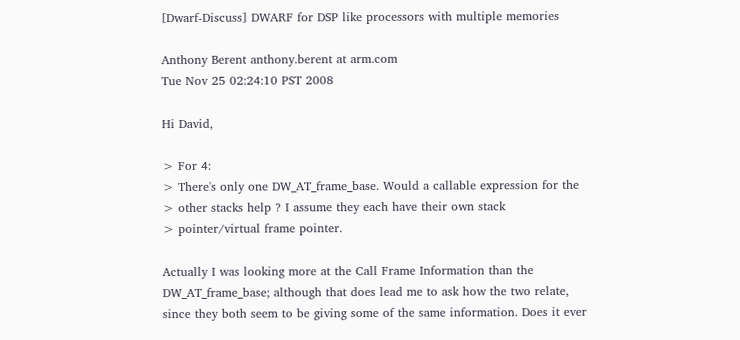[Dwarf-Discuss] DWARF for DSP like processors with multiple memories

Anthony Berent anthony.berent at arm.com
Tue Nov 25 02:24:10 PST 2008

Hi David,

> For 4:
> There's only one DW_AT_frame_base. Would a callable expression for the
> other stacks help ? I assume they each have their own stack
> pointer/virtual frame pointer.

Actually I was looking more at the Call Frame Information than the
DW_AT_frame_base; although that does lead me to ask how the two relate,
since they both seem to be giving some of the same information. Does it ever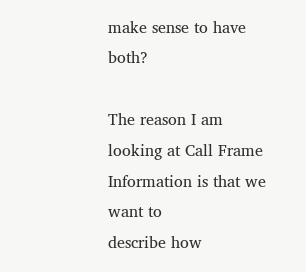make sense to have both?

The reason I am looking at Call Frame Information is that we want to
describe how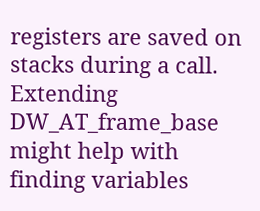registers are saved on stacks during a call. Extending
DW_AT_frame_base might help with finding variables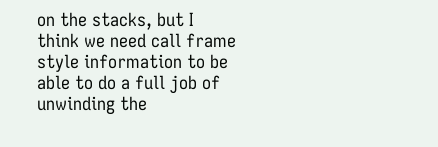on the stacks, but I
think we need call frame style information to be able to do a full job of
unwinding the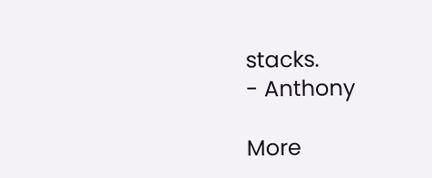stacks.
- Anthony

More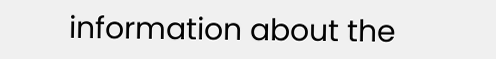information about the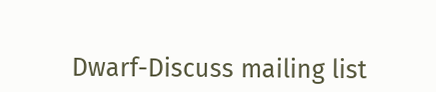Dwarf-Discuss mailing list